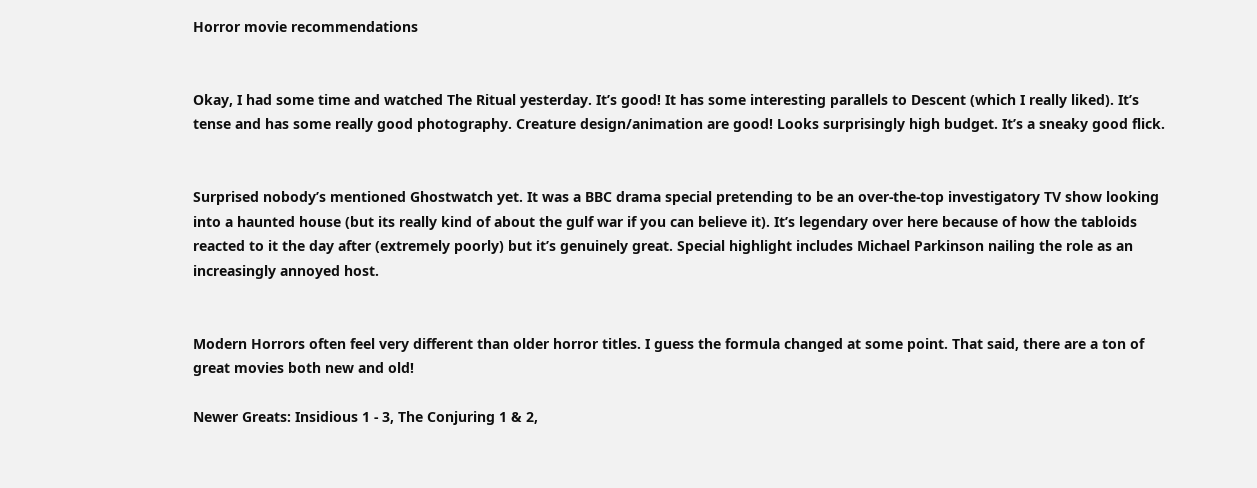Horror movie recommendations


Okay, I had some time and watched The Ritual yesterday. It’s good! It has some interesting parallels to Descent (which I really liked). It’s tense and has some really good photography. Creature design/animation are good! Looks surprisingly high budget. It’s a sneaky good flick.


Surprised nobody’s mentioned Ghostwatch yet. It was a BBC drama special pretending to be an over-the-top investigatory TV show looking into a haunted house (but its really kind of about the gulf war if you can believe it). It’s legendary over here because of how the tabloids reacted to it the day after (extremely poorly) but it’s genuinely great. Special highlight includes Michael Parkinson nailing the role as an increasingly annoyed host.


Modern Horrors often feel very different than older horror titles. I guess the formula changed at some point. That said, there are a ton of great movies both new and old!

Newer Greats: Insidious 1 - 3, The Conjuring 1 & 2,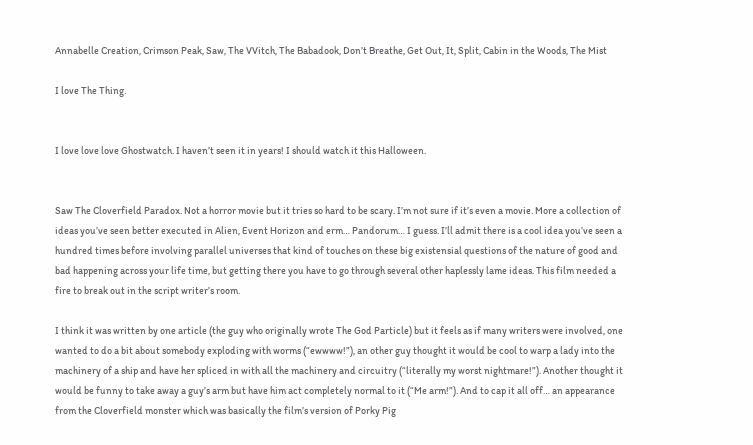Annabelle Creation, Crimson Peak, Saw, The VVitch, The Babadook, Don’t Breathe, Get Out, It, Split, Cabin in the Woods, The Mist

I love The Thing.


I love love love Ghostwatch. I haven’t seen it in years! I should watch it this Halloween.


Saw The Cloverfield Paradox. Not a horror movie but it tries so hard to be scary. I’m not sure if it’s even a movie. More a collection of ideas you’ve seen better executed in Alien, Event Horizon and erm… Pandorum… I guess. I’ll admit there is a cool idea you’ve seen a hundred times before involving parallel universes that kind of touches on these big existensial questions of the nature of good and bad happening across your life time, but getting there you have to go through several other haplessly lame ideas. This film needed a fire to break out in the script writer’s room.

I think it was written by one article (the guy who originally wrote The God Particle) but it feels as if many writers were involved, one wanted to do a bit about somebody exploding with worms (“ewwww!”), an other guy thought it would be cool to warp a lady into the machinery of a ship and have her spliced in with all the machinery and circuitry (“literally my worst nightmare!”). Another thought it would be funny to take away a guy’s arm but have him act completely normal to it (“Me arm!”). And to cap it all off… an appearance from the Cloverfield monster which was basically the film’s version of Porky Pig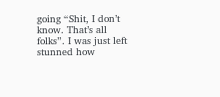going “Shit, I don’t know. That’s all folks”. I was just left stunned how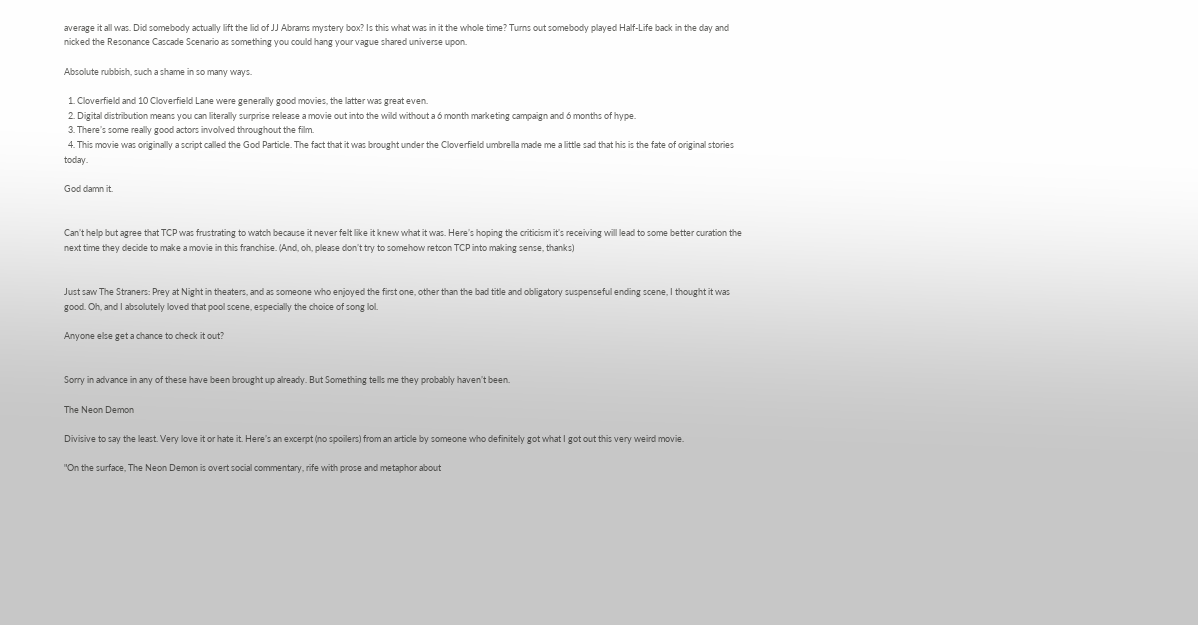average it all was. Did somebody actually lift the lid of JJ Abrams mystery box? Is this what was in it the whole time? Turns out somebody played Half-Life back in the day and nicked the Resonance Cascade Scenario as something you could hang your vague shared universe upon.

Absolute rubbish, such a shame in so many ways.

  1. Cloverfield and 10 Cloverfield Lane were generally good movies, the latter was great even.
  2. Digital distribution means you can literally surprise release a movie out into the wild without a 6 month marketing campaign and 6 months of hype.
  3. There’s some really good actors involved throughout the film.
  4. This movie was originally a script called the God Particle. The fact that it was brought under the Cloverfield umbrella made me a little sad that his is the fate of original stories today.

God damn it.


Can’t help but agree that TCP was frustrating to watch because it never felt like it knew what it was. Here’s hoping the criticism it’s receiving will lead to some better curation the next time they decide to make a movie in this franchise. (And, oh, please don’t try to somehow retcon TCP into making sense, thanks)


Just saw The Straners: Prey at Night in theaters, and as someone who enjoyed the first one, other than the bad title and obligatory suspenseful ending scene, I thought it was good. Oh, and I absolutely loved that pool scene, especially the choice of song lol.

Anyone else get a chance to check it out?


Sorry in advance in any of these have been brought up already. But Something tells me they probably haven’t been.

The Neon Demon

Divisive to say the least. Very love it or hate it. Here’s an excerpt (no spoilers) from an article by someone who definitely got what I got out this very weird movie.

"On the surface, The Neon Demon is overt social commentary, rife with prose and metaphor about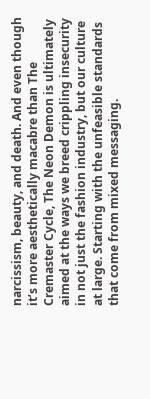narcissism, beauty, and death. And even though it’s more aesthetically macabre than The Cremaster Cycle, The Neon Demon is ultimately aimed at the ways we breed crippling insecurity in not just the fashion industry, but our culture at large. Starting with the unfeasible standards that come from mixed messaging.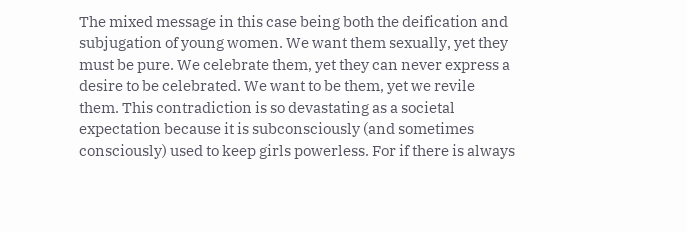The mixed message in this case being both the deification and subjugation of young women. We want them sexually, yet they must be pure. We celebrate them, yet they can never express a desire to be celebrated. We want to be them, yet we revile them. This contradiction is so devastating as a societal expectation because it is subconsciously (and sometimes consciously) used to keep girls powerless. For if there is always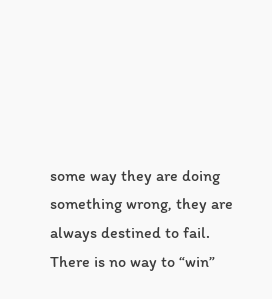some way they are doing something wrong, they are always destined to fail. There is no way to “win”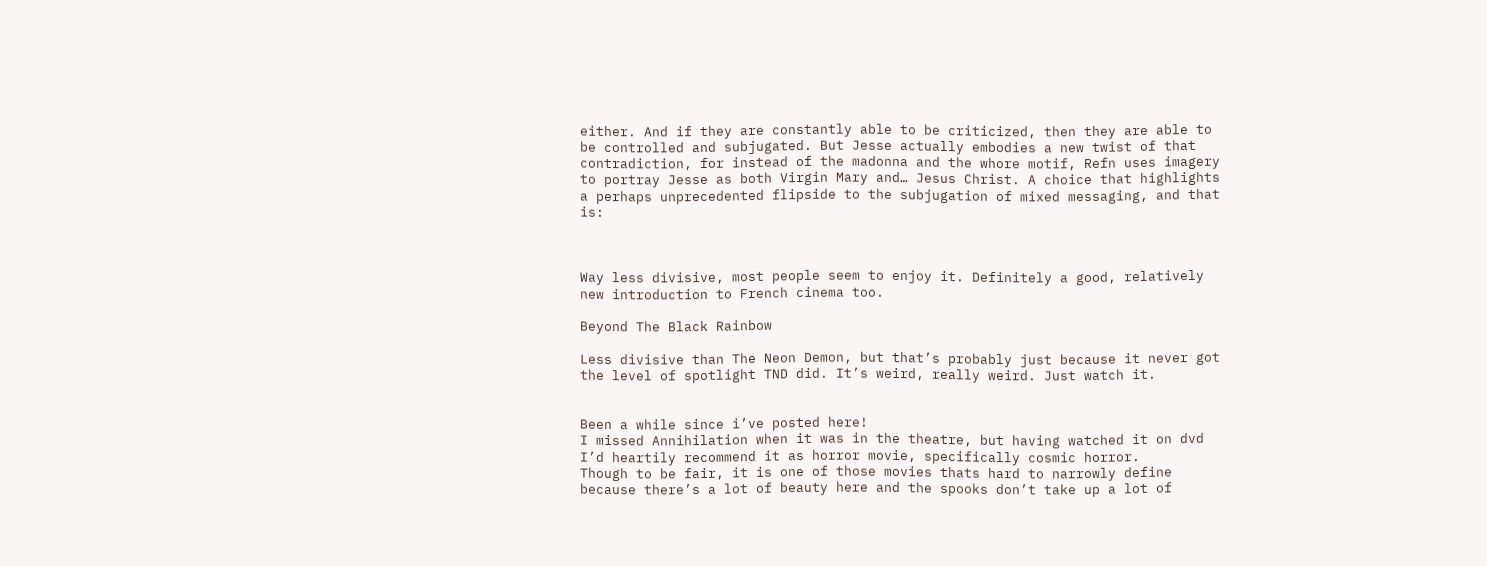either. And if they are constantly able to be criticized, then they are able to be controlled and subjugated. But Jesse actually embodies a new twist of that contradiction, for instead of the madonna and the whore motif, Refn uses imagery to portray Jesse as both Virgin Mary and… Jesus Christ. A choice that highlights a perhaps unprecedented flipside to the subjugation of mixed messaging, and that is:



Way less divisive, most people seem to enjoy it. Definitely a good, relatively new introduction to French cinema too.

Beyond The Black Rainbow

Less divisive than The Neon Demon, but that’s probably just because it never got the level of spotlight TND did. It’s weird, really weird. Just watch it.


Been a while since i’ve posted here!
I missed Annihilation when it was in the theatre, but having watched it on dvd I’d heartily recommend it as horror movie, specifically cosmic horror.
Though to be fair, it is one of those movies thats hard to narrowly define because there’s a lot of beauty here and the spooks don’t take up a lot of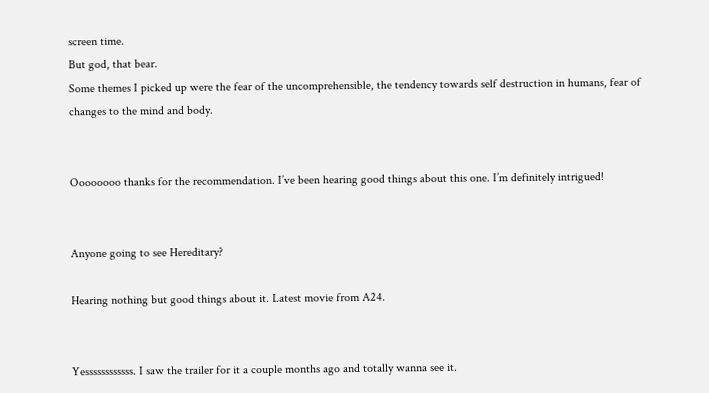screen time.
But god, that bear.
Some themes I picked up were the fear of the uncomprehensible, the tendency towards self destruction in humans, fear of changes to the mind and body.


Oooooooo thanks for the recommendation. I’ve been hearing good things about this one. I’m definitely intrigued!


Anyone going to see Hereditary?

Hearing nothing but good things about it. Latest movie from A24.


Yessssssssssss. I saw the trailer for it a couple months ago and totally wanna see it.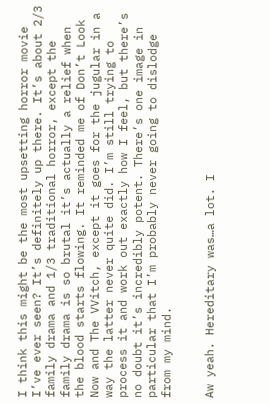I think this might be the most upsetting horror movie I’ve ever seen? It’s definitely up there. It’s about 2/3 family drama and 1/3 traditional horror, except the family drama is so brutal it’s actually a relief when the blood starts flowing. It reminded me of Don’t Look Now and The VVitch, except it goes for the jugular in a way the latter never quite did. I’m still trying to process it and work out exactly how I feel, but there’s no doubt it’s incredibly potent. There’s one image in particular that I’m probably never going to dislodge from my mind.


Aw yeah. Hereditary was…a lot. I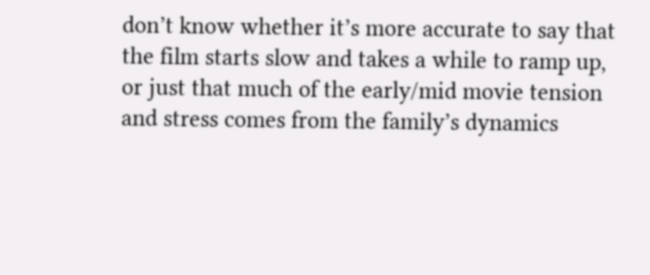don’t know whether it’s more accurate to say that the film starts slow and takes a while to ramp up, or just that much of the early/mid movie tension and stress comes from the family’s dynamics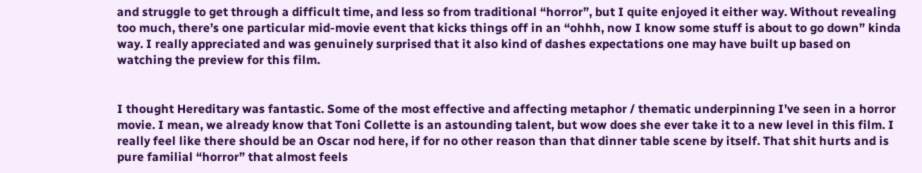and struggle to get through a difficult time, and less so from traditional “horror”, but I quite enjoyed it either way. Without revealing too much, there’s one particular mid-movie event that kicks things off in an “ohhh, now I know some stuff is about to go down” kinda way. I really appreciated and was genuinely surprised that it also kind of dashes expectations one may have built up based on watching the preview for this film.


I thought Hereditary was fantastic. Some of the most effective and affecting metaphor / thematic underpinning I’ve seen in a horror movie. I mean, we already know that Toni Collette is an astounding talent, but wow does she ever take it to a new level in this film. I really feel like there should be an Oscar nod here, if for no other reason than that dinner table scene by itself. That shit hurts and is pure familial “horror” that almost feels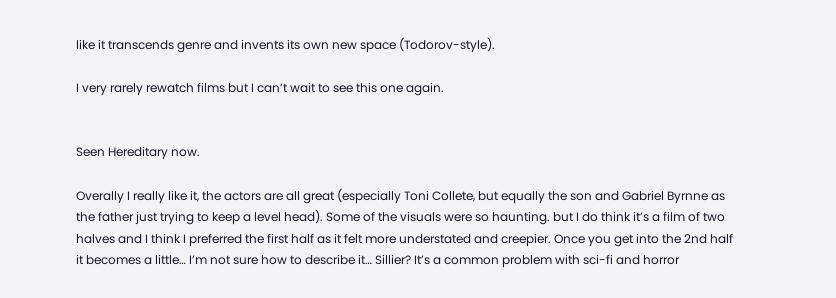like it transcends genre and invents its own new space (Todorov-style).

I very rarely rewatch films but I can’t wait to see this one again.


Seen Hereditary now.

Overally I really like it, the actors are all great (especially Toni Collete, but equally the son and Gabriel Byrnne as the father just trying to keep a level head). Some of the visuals were so haunting. but I do think it’s a film of two halves and I think I preferred the first half as it felt more understated and creepier. Once you get into the 2nd half it becomes a little… I’m not sure how to describe it… Sillier? It’s a common problem with sci-fi and horror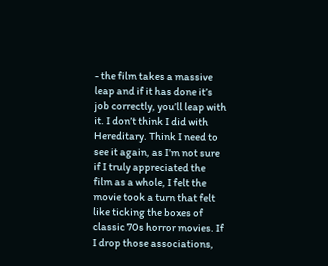- the film takes a massive leap and if it has done it’s job correctly, you’ll leap with it. I don’t think I did with Hereditary. Think I need to see it again, as I’m not sure if I truly appreciated the film as a whole, I felt the movie took a turn that felt like ticking the boxes of classic 70s horror movies. If I drop those associations,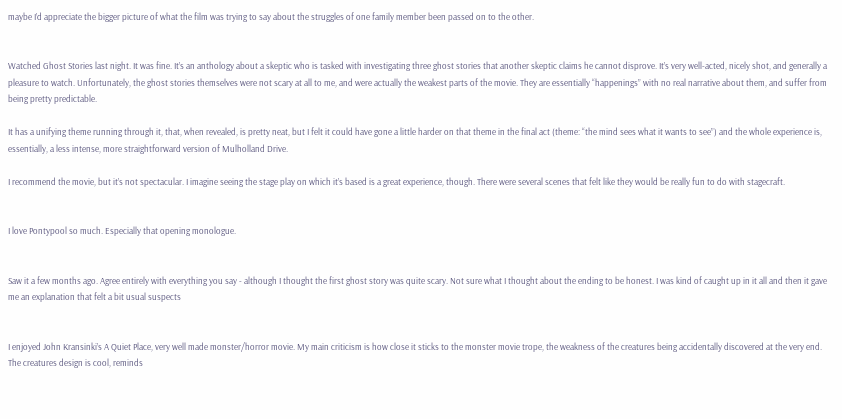maybe I’d appreciate the bigger picture of what the film was trying to say about the struggles of one family member been passed on to the other.


Watched Ghost Stories last night. It was fine. It’s an anthology about a skeptic who is tasked with investigating three ghost stories that another skeptic claims he cannot disprove. It’s very well-acted, nicely shot, and generally a pleasure to watch. Unfortunately, the ghost stories themselves were not scary at all to me, and were actually the weakest parts of the movie. They are essentially “happenings” with no real narrative about them, and suffer from being pretty predictable.

It has a unifying theme running through it, that, when revealed, is pretty neat, but I felt it could have gone a little harder on that theme in the final act (theme: “the mind sees what it wants to see”) and the whole experience is, essentially, a less intense, more straightforward version of Mulholland Drive.

I recommend the movie, but it’s not spectacular. I imagine seeing the stage play on which it’s based is a great experience, though. There were several scenes that felt like they would be really fun to do with stagecraft.


I love Pontypool so much. Especially that opening monologue.


Saw it a few months ago. Agree entirely with everything you say - although I thought the first ghost story was quite scary. Not sure what I thought about the ending to be honest. I was kind of caught up in it all and then it gave me an explanation that felt a bit usual suspects


I enjoyed John Kransinki’s A Quiet Place, very well made monster/horror movie. My main criticism is how close it sticks to the monster movie trope, the weakness of the creatures being accidentally discovered at the very end. The creatures design is cool, reminds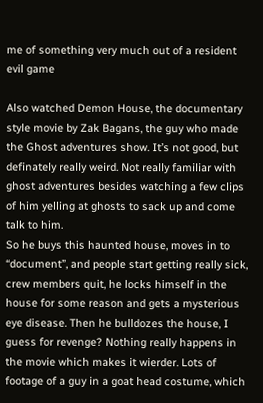me of something very much out of a resident evil game

Also watched Demon House, the documentary style movie by Zak Bagans, the guy who made the Ghost adventures show. It’s not good, but definately really weird. Not really familiar with ghost adventures besides watching a few clips of him yelling at ghosts to sack up and come talk to him.
So he buys this haunted house, moves in to “document”, and people start getting really sick, crew members quit, he locks himself in the house for some reason and gets a mysterious eye disease. Then he bulldozes the house, I guess for revenge? Nothing really happens in the movie which makes it wierder. Lots of footage of a guy in a goat head costume, which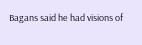Bagans said he had visions of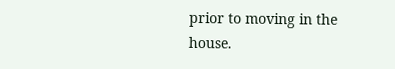prior to moving in the house.